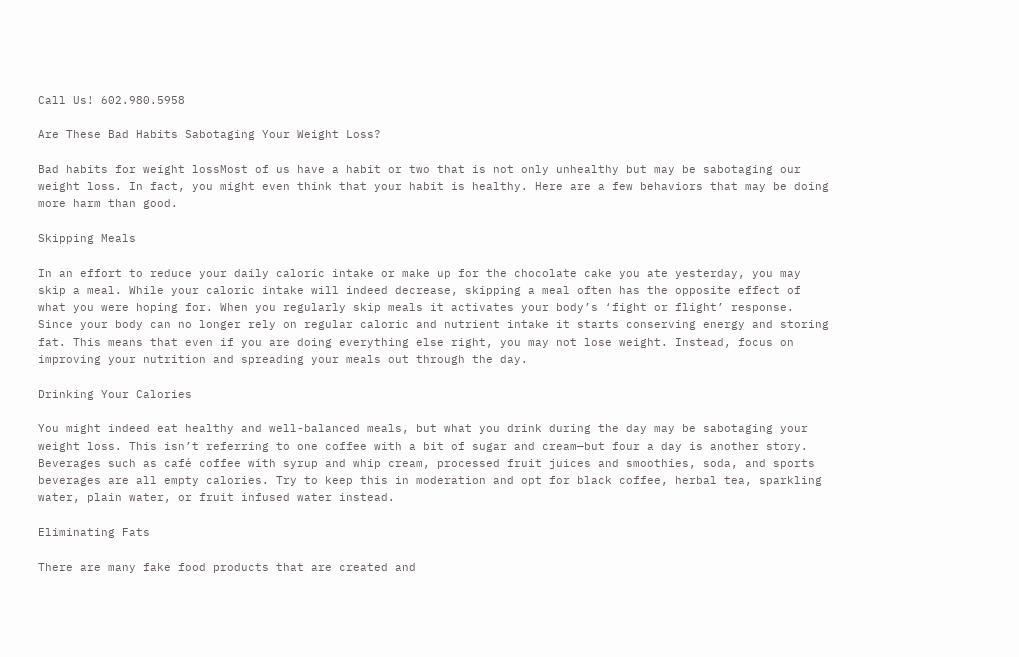Call Us! 602.980.5958

Are These Bad Habits Sabotaging Your Weight Loss?

Bad habits for weight lossMost of us have a habit or two that is not only unhealthy but may be sabotaging our weight loss. In fact, you might even think that your habit is healthy. Here are a few behaviors that may be doing more harm than good.

Skipping Meals

In an effort to reduce your daily caloric intake or make up for the chocolate cake you ate yesterday, you may skip a meal. While your caloric intake will indeed decrease, skipping a meal often has the opposite effect of what you were hoping for. When you regularly skip meals it activates your body’s ‘fight or flight’ response. Since your body can no longer rely on regular caloric and nutrient intake it starts conserving energy and storing fat. This means that even if you are doing everything else right, you may not lose weight. Instead, focus on improving your nutrition and spreading your meals out through the day.

Drinking Your Calories

You might indeed eat healthy and well-balanced meals, but what you drink during the day may be sabotaging your weight loss. This isn’t referring to one coffee with a bit of sugar and cream—but four a day is another story. Beverages such as café coffee with syrup and whip cream, processed fruit juices and smoothies, soda, and sports beverages are all empty calories. Try to keep this in moderation and opt for black coffee, herbal tea, sparkling water, plain water, or fruit infused water instead.

Eliminating Fats

There are many fake food products that are created and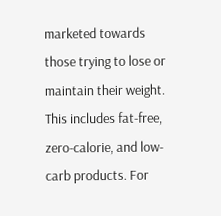marketed towards those trying to lose or maintain their weight. This includes fat-free, zero-calorie, and low-carb products. For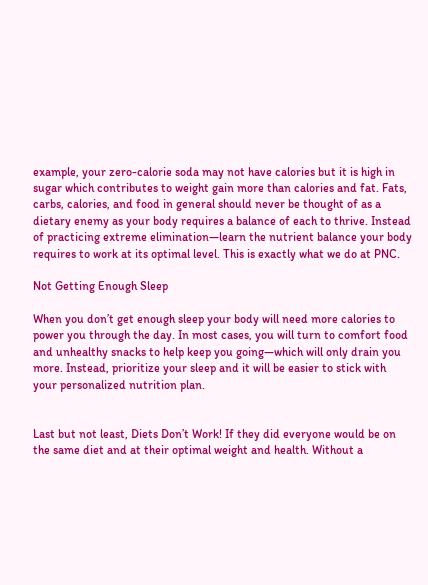example, your zero-calorie soda may not have calories but it is high in sugar which contributes to weight gain more than calories and fat. Fats, carbs, calories, and food in general should never be thought of as a dietary enemy as your body requires a balance of each to thrive. Instead of practicing extreme elimination—learn the nutrient balance your body requires to work at its optimal level. This is exactly what we do at PNC.

Not Getting Enough Sleep

When you don’t get enough sleep your body will need more calories to power you through the day. In most cases, you will turn to comfort food and unhealthy snacks to help keep you going—which will only drain you more. Instead, prioritize your sleep and it will be easier to stick with your personalized nutrition plan.


Last but not least, Diets Don’t Work! If they did everyone would be on the same diet and at their optimal weight and health. Without a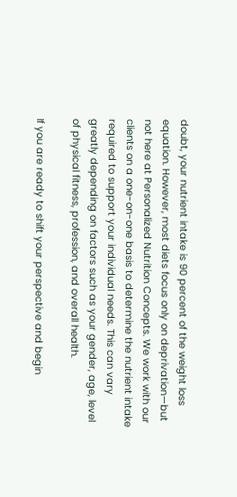doubt, your nutrient intake is 90 percent of the weight loss equation. However, most diets focus only on deprivation—but not here at Personalized Nutrition Concepts. We work with our clients on a one-on-one basis to determine the nutrient intake required to support your individual needs. This can vary greatly depending on factors such as your gender, age, level of physical fitness, profession, and overall health.

If you are ready to shift your perspective and begin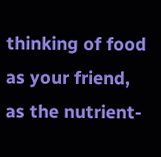thinking of food as your friend, as the nutrient-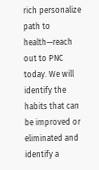rich personalize path to health—reach out to PNC today. We will identify the habits that can be improved or eliminated and identify a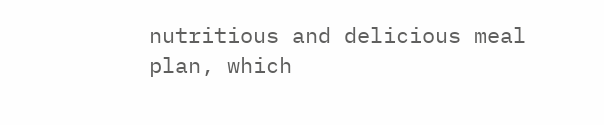nutritious and delicious meal plan, which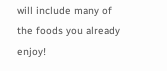will include many of the foods you already enjoy!